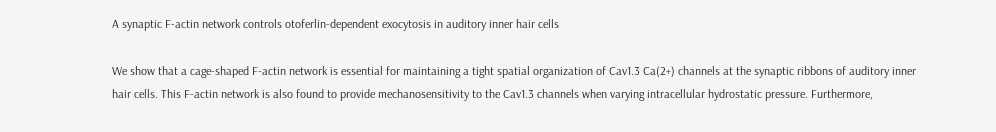A synaptic F-actin network controls otoferlin-dependent exocytosis in auditory inner hair cells

We show that a cage-shaped F-actin network is essential for maintaining a tight spatial organization of Cav1.3 Ca(2+) channels at the synaptic ribbons of auditory inner hair cells. This F-actin network is also found to provide mechanosensitivity to the Cav1.3 channels when varying intracellular hydrostatic pressure. Furthermore,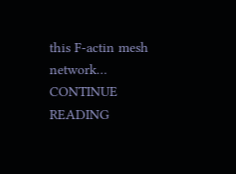this F-actin mesh network… CONTINUE READING